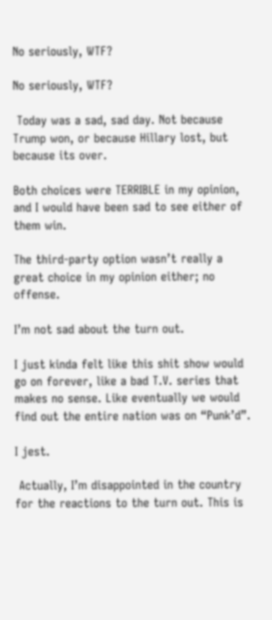No seriously, WTF?

No seriously, WTF?

 Today was a sad, sad day. Not because Trump won, or because Hillary lost, but because its over.

Both choices were TERRIBLE in my opinion, and I would have been sad to see either of them win.

The third-party option wasn’t really a great choice in my opinion either; no offense.

I’m not sad about the turn out.

I just kinda felt like this shit show would go on forever, like a bad T.V. series that makes no sense. Like eventually we would find out the entire nation was on “Punk’d”.

I jest.

 Actually, I’m disappointed in the country for the reactions to the turn out. This is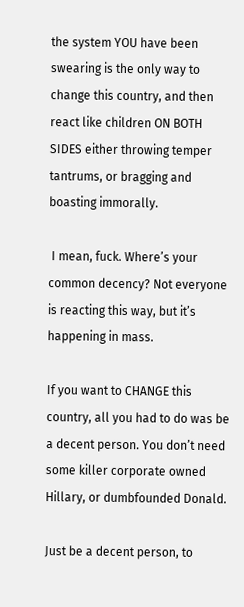the system YOU have been swearing is the only way to change this country, and then react like children ON BOTH SIDES either throwing temper tantrums, or bragging and boasting immorally.

 I mean, fuck. Where’s your common decency? Not everyone is reacting this way, but it’s happening in mass.

If you want to CHANGE this country, all you had to do was be a decent person. You don’t need some killer corporate owned Hillary, or dumbfounded Donald.

Just be a decent person, to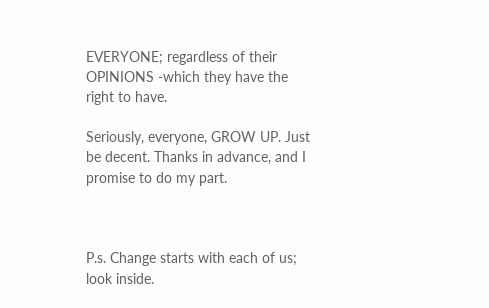EVERYONE; regardless of their OPINIONS -which they have the right to have.

Seriously, everyone, GROW UP. Just be decent. Thanks in advance, and I promise to do my part.



P.s. Change starts with each of us; look inside.